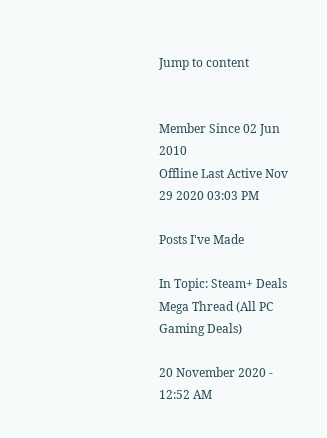Jump to content


Member Since 02 Jun 2010
Offline Last Active Nov 29 2020 03:03 PM

Posts I've Made

In Topic: Steam+ Deals Mega Thread (All PC Gaming Deals)

20 November 2020 - 12:52 AM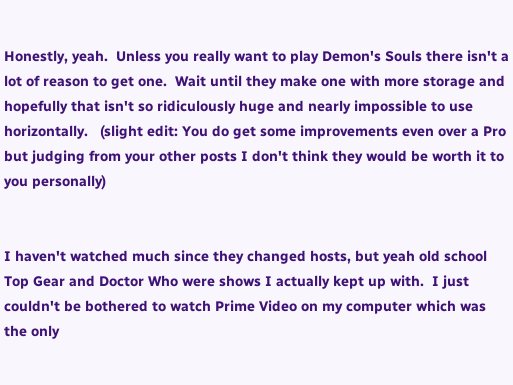Honestly, yeah.  Unless you really want to play Demon's Souls there isn't a lot of reason to get one.  Wait until they make one with more storage and hopefully that isn't so ridiculously huge and nearly impossible to use horizontally.   (slight edit: You do get some improvements even over a Pro but judging from your other posts I don't think they would be worth it to you personally)


I haven't watched much since they changed hosts, but yeah old school Top Gear and Doctor Who were shows I actually kept up with.  I just couldn't be bothered to watch Prime Video on my computer which was the only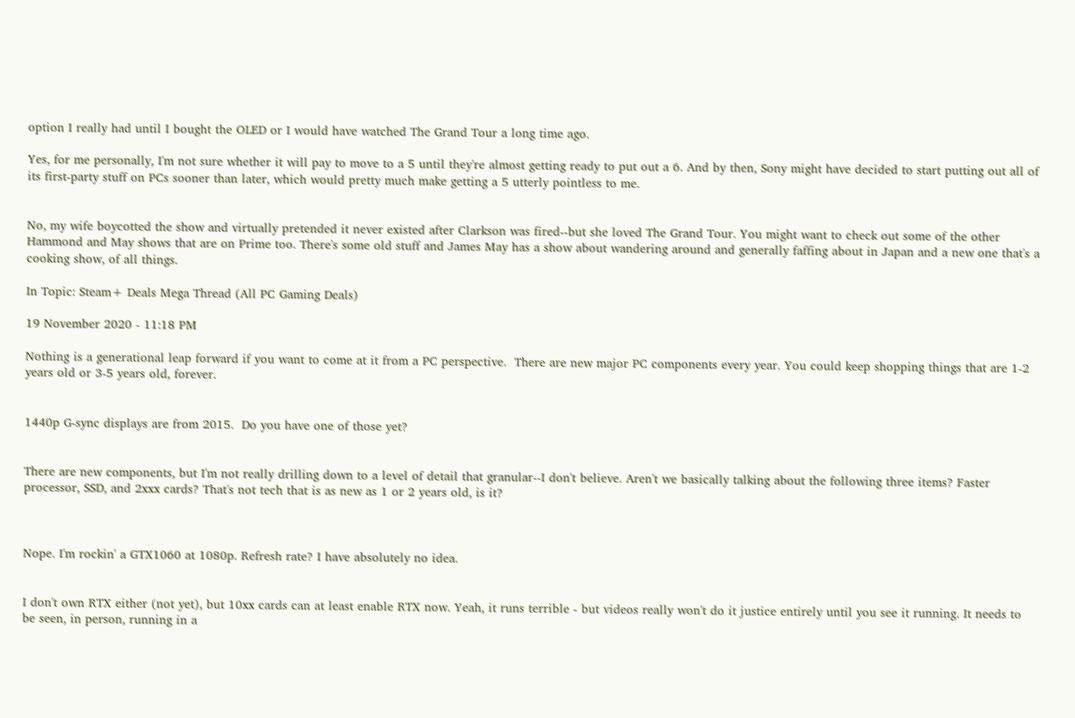option I really had until I bought the OLED or I would have watched The Grand Tour a long time ago.

Yes, for me personally, I'm not sure whether it will pay to move to a 5 until they're almost getting ready to put out a 6. And by then, Sony might have decided to start putting out all of its first-party stuff on PCs sooner than later, which would pretty much make getting a 5 utterly pointless to me.


No, my wife boycotted the show and virtually pretended it never existed after Clarkson was fired--but she loved The Grand Tour. You might want to check out some of the other Hammond and May shows that are on Prime too. There's some old stuff and James May has a show about wandering around and generally faffing about in Japan and a new one that's a cooking show, of all things.

In Topic: Steam+ Deals Mega Thread (All PC Gaming Deals)

19 November 2020 - 11:18 PM

Nothing is a generational leap forward if you want to come at it from a PC perspective.  There are new major PC components every year. You could keep shopping things that are 1-2 years old or 3-5 years old, forever.


1440p G-sync displays are from 2015.  Do you have one of those yet?


There are new components, but I'm not really drilling down to a level of detail that granular--I don't believe. Aren't we basically talking about the following three items? Faster processor, SSD, and 2xxx cards? That's not tech that is as new as 1 or 2 years old, is it?



Nope. I'm rockin' a GTX1060 at 1080p. Refresh rate? I have absolutely no idea.


I don't own RTX either (not yet), but 10xx cards can at least enable RTX now. Yeah, it runs terrible - but videos really won't do it justice entirely until you see it running. It needs to be seen, in person, running in a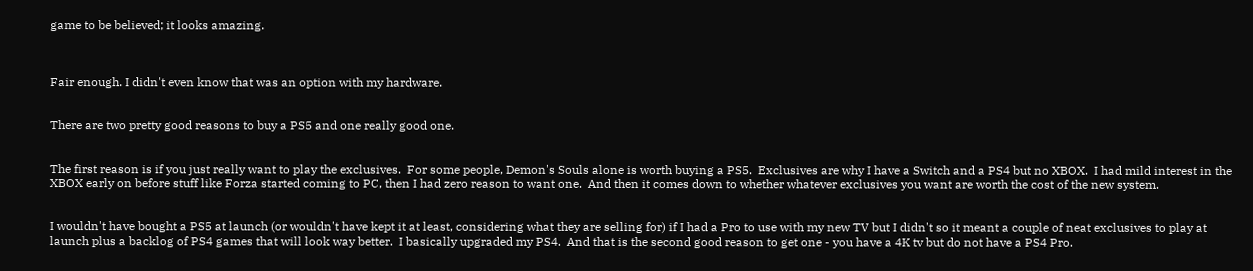game to be believed; it looks amazing.



Fair enough. I didn't even know that was an option with my hardware.


There are two pretty good reasons to buy a PS5 and one really good one.


The first reason is if you just really want to play the exclusives.  For some people, Demon's Souls alone is worth buying a PS5.  Exclusives are why I have a Switch and a PS4 but no XBOX.  I had mild interest in the XBOX early on before stuff like Forza started coming to PC, then I had zero reason to want one.  And then it comes down to whether whatever exclusives you want are worth the cost of the new system.


I wouldn't have bought a PS5 at launch (or wouldn't have kept it at least, considering what they are selling for) if I had a Pro to use with my new TV but I didn't so it meant a couple of neat exclusives to play at launch plus a backlog of PS4 games that will look way better.  I basically upgraded my PS4.  And that is the second good reason to get one - you have a 4K tv but do not have a PS4 Pro.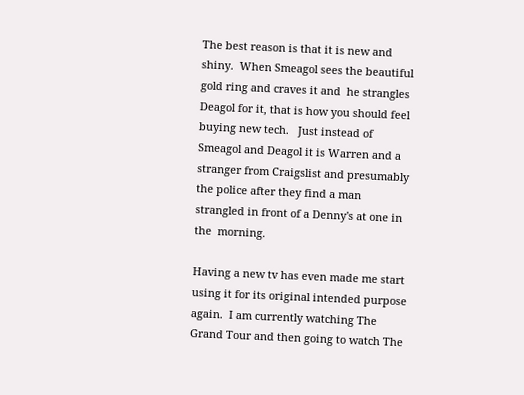The best reason is that it is new and shiny.  When Smeagol sees the beautiful gold ring and craves it and  he strangles Deagol for it, that is how you should feel buying new tech.   Just instead of Smeagol and Deagol it is Warren and a stranger from Craigslist and presumably the police after they find a man strangled in front of a Denny's at one in the  morning.

Having a new tv has even made me start using it for its original intended purpose again.  I am currently watching The Grand Tour and then going to watch The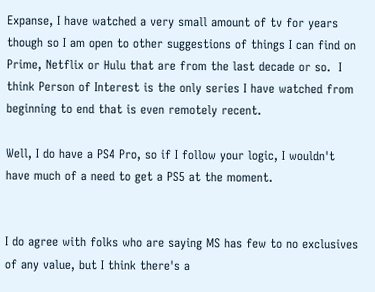Expanse, I have watched a very small amount of tv for years though so I am open to other suggestions of things I can find on Prime, Netflix or Hulu that are from the last decade or so.  I think Person of Interest is the only series I have watched from beginning to end that is even remotely recent.

Well, I do have a PS4 Pro, so if I follow your logic, I wouldn't have much of a need to get a PS5 at the moment.


I do agree with folks who are saying MS has few to no exclusives of any value, but I think there's a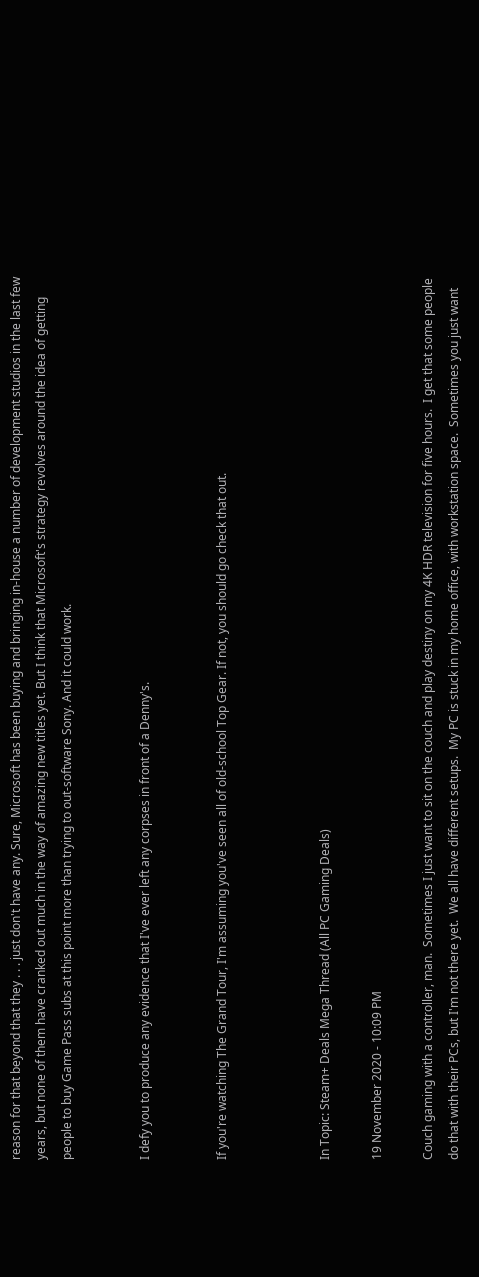reason for that beyond that they . . . just don't have any. Sure, Microsoft has been buying and bringing in-house a number of development studios in the last few years, but none of them have cranked out much in the way of amazing new titles yet. But I think that Microsoft's strategy revolves around the idea of getting people to buy Game Pass subs at this point more than trying to out-software Sony. And it could work.


I defy you to produce any evidence that I've ever left any corpses in front of a Denny's.


If you're watching The Grand Tour, I'm assuming you've seen all of old-school Top Gear. If not, you should go check that out.



In Topic: Steam+ Deals Mega Thread (All PC Gaming Deals)

19 November 2020 - 10:09 PM

Couch gaming with a controller, man.  Sometimes I just want to sit on the couch and play destiny on my 4K HDR television for five hours.  I get that some people do that with their PCs, but I'm not there yet.  We all have different setups.  My PC is stuck in my home office, with workstation space.  Sometimes you just want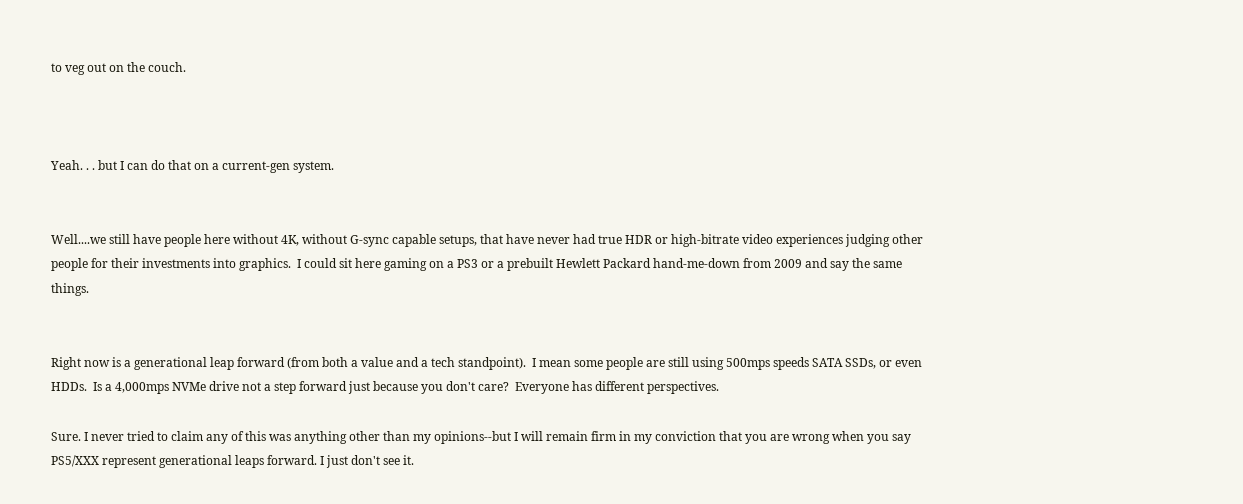to veg out on the couch.



Yeah. . . but I can do that on a current-gen system.


Well....we still have people here without 4K, without G-sync capable setups, that have never had true HDR or high-bitrate video experiences judging other people for their investments into graphics.  I could sit here gaming on a PS3 or a prebuilt Hewlett Packard hand-me-down from 2009 and say the same things.


Right now is a generational leap forward (from both a value and a tech standpoint).  I mean some people are still using 500mps speeds SATA SSDs, or even HDDs.  Is a 4,000mps NVMe drive not a step forward just because you don't care?  Everyone has different perspectives.

Sure. I never tried to claim any of this was anything other than my opinions--but I will remain firm in my conviction that you are wrong when you say PS5/XXX represent generational leaps forward. I just don't see it.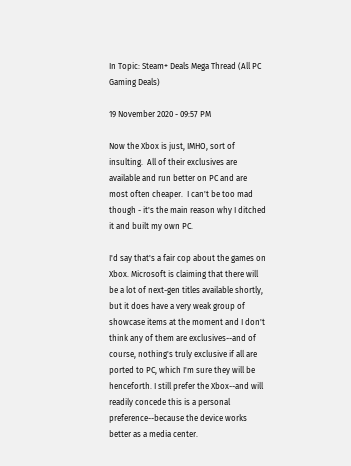In Topic: Steam+ Deals Mega Thread (All PC Gaming Deals)

19 November 2020 - 09:57 PM

Now the Xbox is just, IMHO, sort of insulting.  All of their exclusives are available and run better on PC and are most often cheaper.  I can't be too mad though - it's the main reason why I ditched it and built my own PC.

I'd say that's a fair cop about the games on Xbox. Microsoft is claiming that there will be a lot of next-gen titles available shortly, but it does have a very weak group of showcase items at the moment and I don't think any of them are exclusives--and of course, nothing's truly exclusive if all are ported to PC, which I'm sure they will be henceforth. I still prefer the Xbox--and will readily concede this is a personal preference--because the device works better as a media center.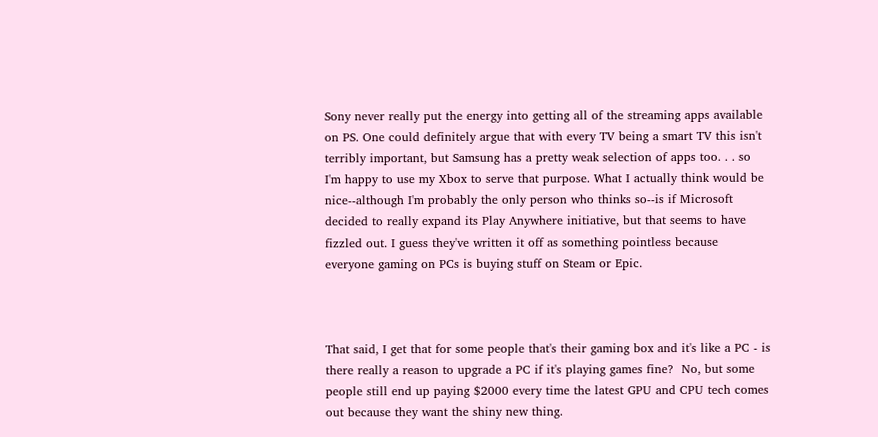Sony never really put the energy into getting all of the streaming apps available on PS. One could definitely argue that with every TV being a smart TV this isn't terribly important, but Samsung has a pretty weak selection of apps too. . . so I'm happy to use my Xbox to serve that purpose. What I actually think would be nice--although I'm probably the only person who thinks so--is if Microsoft decided to really expand its Play Anywhere initiative, but that seems to have fizzled out. I guess they've written it off as something pointless because everyone gaming on PCs is buying stuff on Steam or Epic.



That said, I get that for some people that's their gaming box and it's like a PC - is there really a reason to upgrade a PC if it's playing games fine?  No, but some people still end up paying $2000 every time the latest GPU and CPU tech comes out because they want the shiny new thing.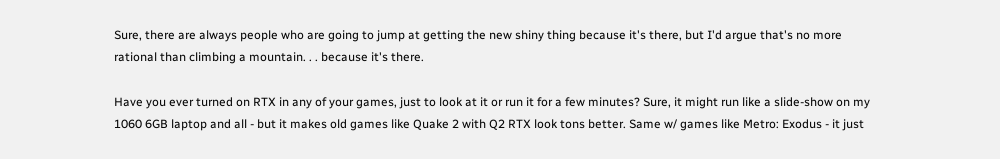Sure, there are always people who are going to jump at getting the new shiny thing because it's there, but I'd argue that's no more rational than climbing a mountain. . . because it's there.

Have you ever turned on RTX in any of your games, just to look at it or run it for a few minutes? Sure, it might run like a slide-show on my 1060 6GB laptop and all - but it makes old games like Quake 2 with Q2 RTX look tons better. Same w/ games like Metro: Exodus - it just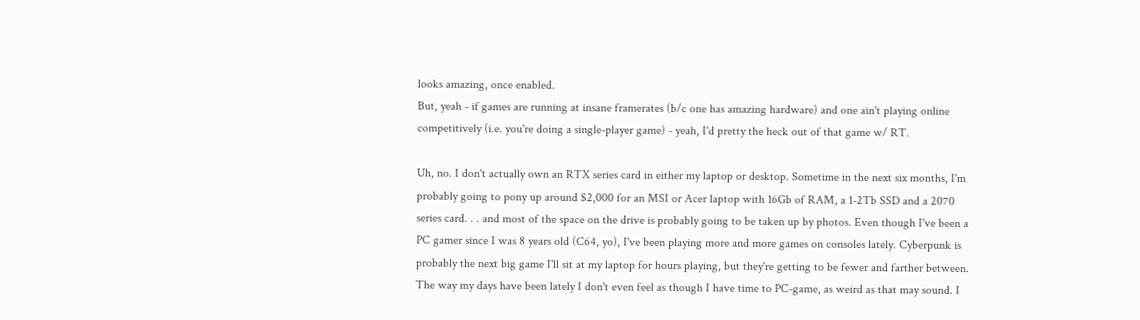looks amazing, once enabled.
But, yeah - if games are running at insane framerates (b/c one has amazing hardware) and one ain't playing online competitively (i.e. you're doing a single-player game) - yeah, I'd pretty the heck out of that game w/ RT.

Uh, no. I don't actually own an RTX series card in either my laptop or desktop. Sometime in the next six months, I'm probably going to pony up around $2,000 for an MSI or Acer laptop with 16Gb of RAM, a 1-2Tb SSD and a 2070 series card. . . and most of the space on the drive is probably going to be taken up by photos. Even though I've been a PC gamer since I was 8 years old (C64, yo), I've been playing more and more games on consoles lately. Cyberpunk is probably the next big game I'll sit at my laptop for hours playing, but they're getting to be fewer and farther between. The way my days have been lately I don't even feel as though I have time to PC-game, as weird as that may sound. I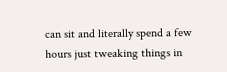can sit and literally spend a few hours just tweaking things in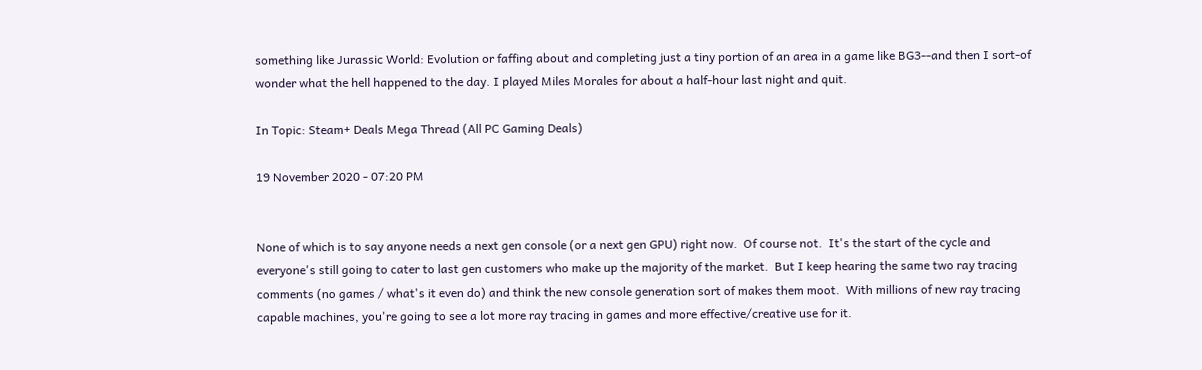something like Jurassic World: Evolution or faffing about and completing just a tiny portion of an area in a game like BG3--and then I sort-of wonder what the hell happened to the day. I played Miles Morales for about a half-hour last night and quit.

In Topic: Steam+ Deals Mega Thread (All PC Gaming Deals)

19 November 2020 - 07:20 PM


None of which is to say anyone needs a next gen console (or a next gen GPU) right now.  Of course not.  It's the start of the cycle and everyone's still going to cater to last gen customers who make up the majority of the market.  But I keep hearing the same two ray tracing comments (no games / what's it even do) and think the new console generation sort of makes them moot.  With millions of new ray tracing capable machines, you're going to see a lot more ray tracing in games and more effective/creative use for it.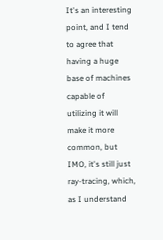It's an interesting point, and I tend to agree that having a huge base of machines capable of utilizing it will make it more common, but IMO, it's still just ray-tracing, which, as I understand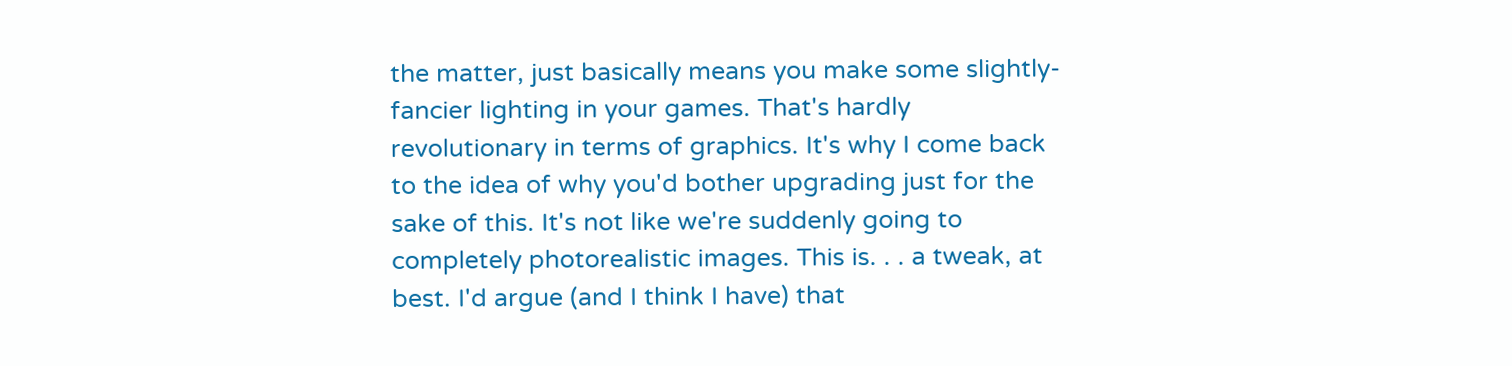the matter, just basically means you make some slightly-fancier lighting in your games. That's hardly revolutionary in terms of graphics. It's why I come back to the idea of why you'd bother upgrading just for the sake of this. It's not like we're suddenly going to completely photorealistic images. This is. . . a tweak, at best. I'd argue (and I think I have) that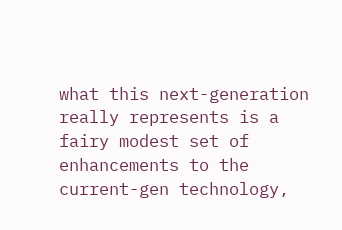what this next-generation really represents is a fairy modest set of enhancements to the current-gen technology,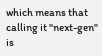which means that calling it "next-gen" is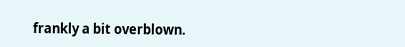frankly a bit overblown.